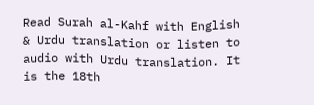Read Surah al-Kahf with English & Urdu translation or listen to audio with Urdu translation. It is the 18th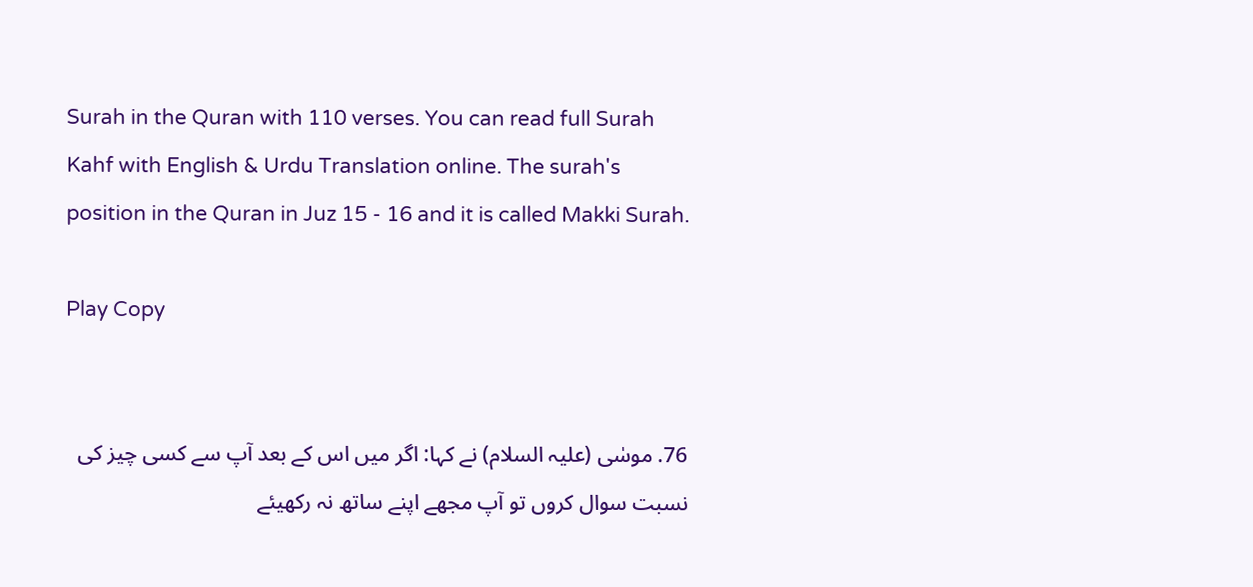Surah in the Quran with 110 verses. You can read full Surah Kahf with English & Urdu Translation online. The surah's position in the Quran in Juz 15 - 16 and it is called Makki Surah.

Play Copy


76. موسٰی (علیہ السلام) نے کہا: اگر میں اس کے بعد آپ سے کسی چیز کی نسبت سوال کروں تو آپ مجھے اپنے ساتھ نہ رکھیئے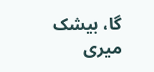گا، بیشک میری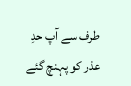طرف سے آپ حدِ عذر کو پہنچ گئے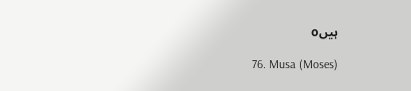ہیںo

76. Musa (Moses)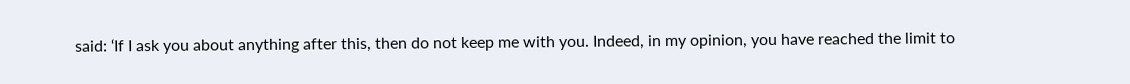said: ‘If I ask you about anything after this, then do not keep me with you. Indeed, in my opinion, you have reached the limit to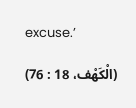excuse.’

(الْكَهْف، 18 : 76)